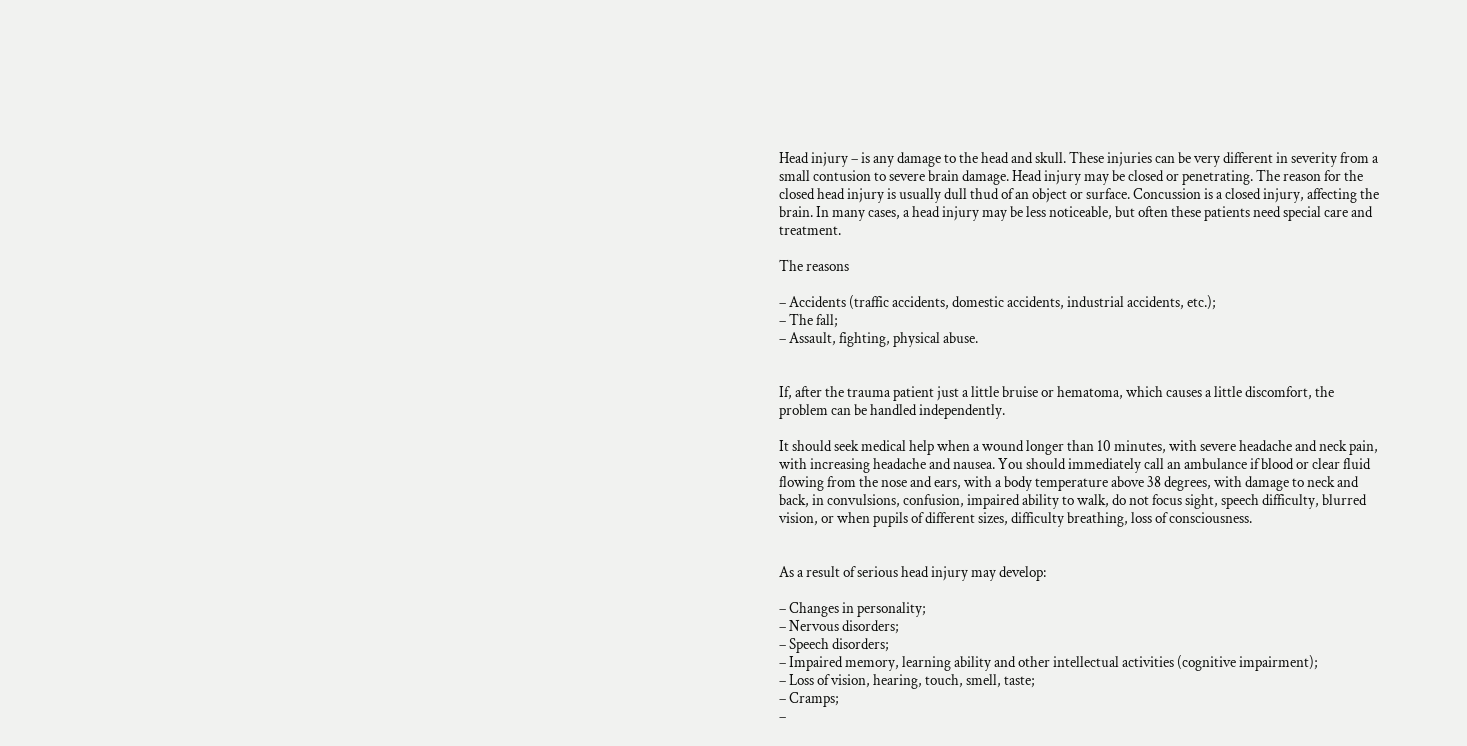Head injury – is any damage to the head and skull. These injuries can be very different in severity from a small contusion to severe brain damage. Head injury may be closed or penetrating. The reason for the closed head injury is usually dull thud of an object or surface. Concussion is a closed injury, affecting the brain. In many cases, a head injury may be less noticeable, but often these patients need special care and treatment.

The reasons

– Accidents (traffic accidents, domestic accidents, industrial accidents, etc.);
– The fall;
– Assault, fighting, physical abuse.


If, after the trauma patient just a little bruise or hematoma, which causes a little discomfort, the problem can be handled independently.

It should seek medical help when a wound longer than 10 minutes, with severe headache and neck pain, with increasing headache and nausea. You should immediately call an ambulance if blood or clear fluid flowing from the nose and ears, with a body temperature above 38 degrees, with damage to neck and back, in convulsions, confusion, impaired ability to walk, do not focus sight, speech difficulty, blurred vision, or when pupils of different sizes, difficulty breathing, loss of consciousness.


As a result of serious head injury may develop:

– Changes in personality;
– Nervous disorders;
– Speech disorders;
– Impaired memory, learning ability and other intellectual activities (cognitive impairment);
– Loss of vision, hearing, touch, smell, taste;
– Cramps;
–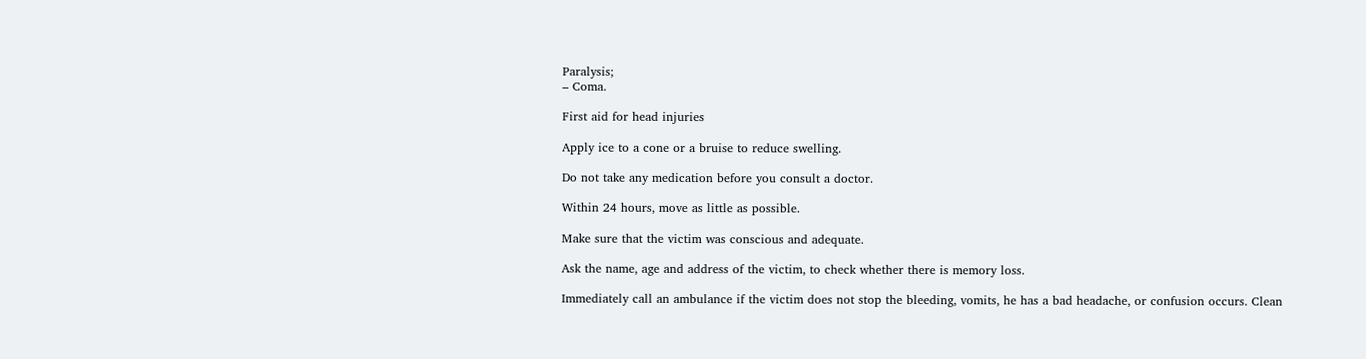Paralysis;
– Coma.

First aid for head injuries

Apply ice to a cone or a bruise to reduce swelling.

Do not take any medication before you consult a doctor.

Within 24 hours, move as little as possible.

Make sure that the victim was conscious and adequate.

Ask the name, age and address of the victim, to check whether there is memory loss.

Immediately call an ambulance if the victim does not stop the bleeding, vomits, he has a bad headache, or confusion occurs. Clean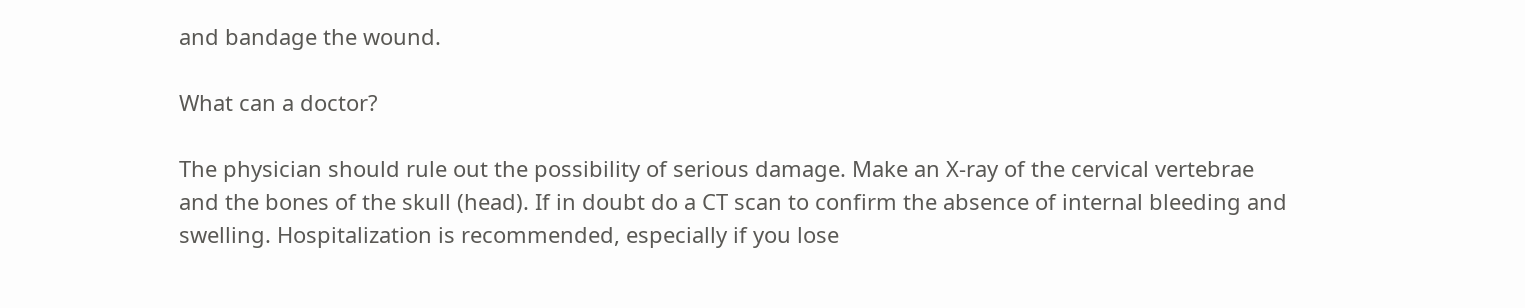and bandage the wound.

What can a doctor?

The physician should rule out the possibility of serious damage. Make an X-ray of the cervical vertebrae and the bones of the skull (head). If in doubt do a CT scan to confirm the absence of internal bleeding and swelling. Hospitalization is recommended, especially if you lose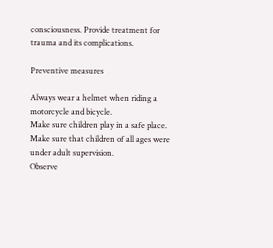consciousness. Provide treatment for trauma and its complications.

Preventive measures

Always wear a helmet when riding a motorcycle and bicycle.
Make sure children play in a safe place.
Make sure that children of all ages were under adult supervision.
Observe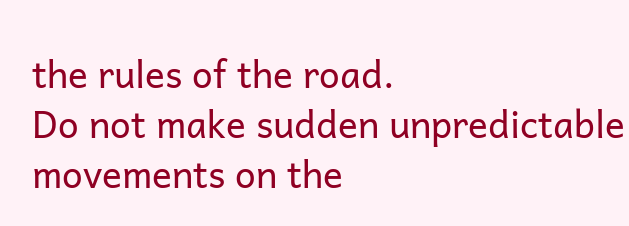the rules of the road.
Do not make sudden unpredictable movements on the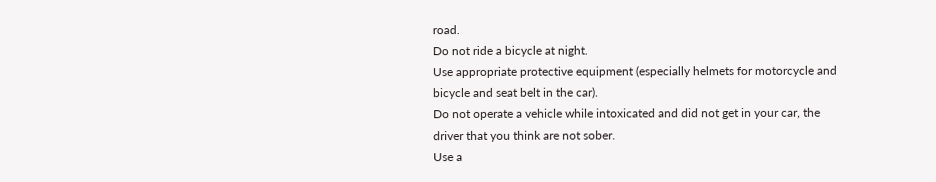road.
Do not ride a bicycle at night.
Use appropriate protective equipment (especially helmets for motorcycle and bicycle and seat belt in the car).
Do not operate a vehicle while intoxicated and did not get in your car, the driver that you think are not sober.
Use a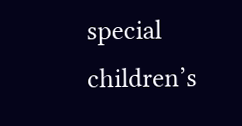special children’s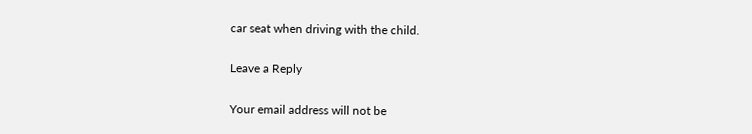car seat when driving with the child.

Leave a Reply

Your email address will not be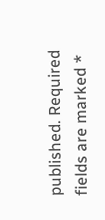published. Required fields are marked *